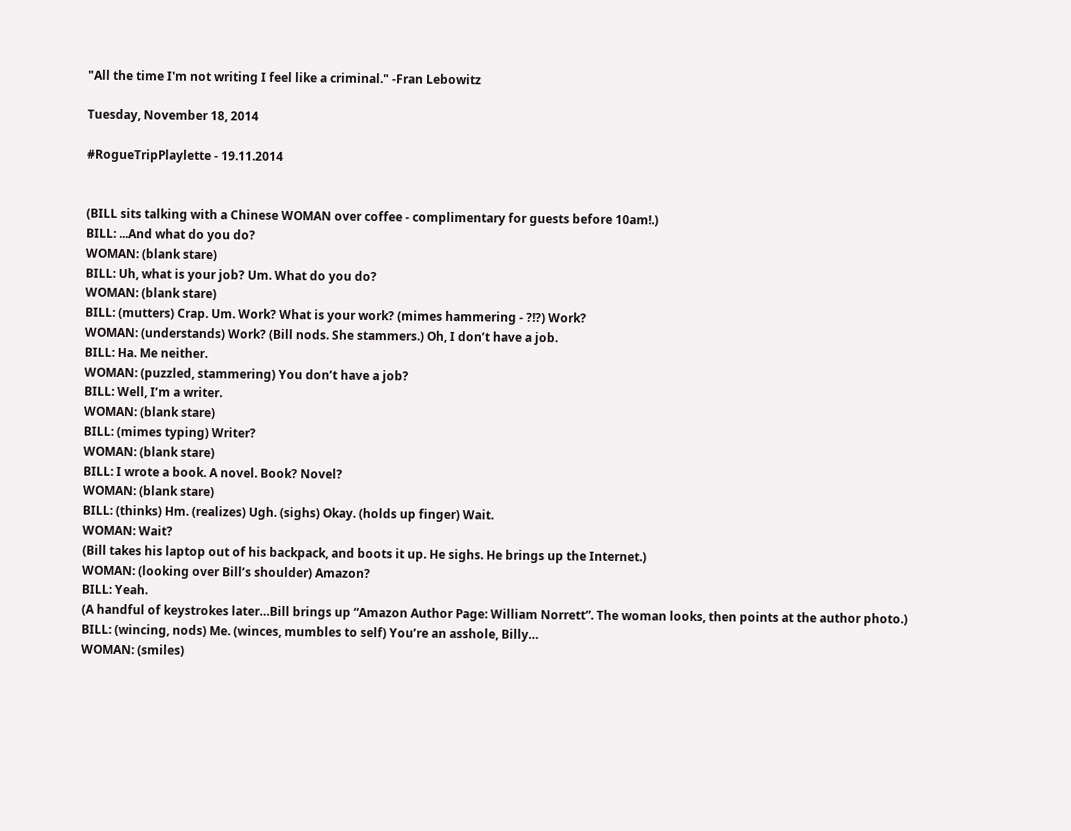"All the time I'm not writing I feel like a criminal." -Fran Lebowitz

Tuesday, November 18, 2014

#RogueTripPlaylette - 19.11.2014


(BILL sits talking with a Chinese WOMAN over coffee - complimentary for guests before 10am!.)
BILL: ...And what do you do?
WOMAN: (blank stare)
BILL: Uh, what is your job? Um. What do you do?
WOMAN: (blank stare)
BILL: (mutters) Crap. Um. Work? What is your work? (mimes hammering - ?!?) Work?
WOMAN: (understands) Work? (Bill nods. She stammers.) Oh, I don’t have a job.
BILL: Ha. Me neither.
WOMAN: (puzzled, stammering) You don’t have a job?
BILL: Well, I’m a writer.
WOMAN: (blank stare)
BILL: (mimes typing) Writer?
WOMAN: (blank stare)
BILL: I wrote a book. A novel. Book? Novel?
WOMAN: (blank stare)
BILL: (thinks) Hm. (realizes) Ugh. (sighs) Okay. (holds up finger) Wait.
WOMAN: Wait?
(Bill takes his laptop out of his backpack, and boots it up. He sighs. He brings up the Internet.)
WOMAN: (looking over Bill’s shoulder) Amazon?
BILL: Yeah.
(A handful of keystrokes later…Bill brings up “Amazon Author Page: William Norrett”. The woman looks, then points at the author photo.)
BILL: (wincing, nods) Me. (winces, mumbles to self) You’re an asshole, Billy…
WOMAN: (smiles)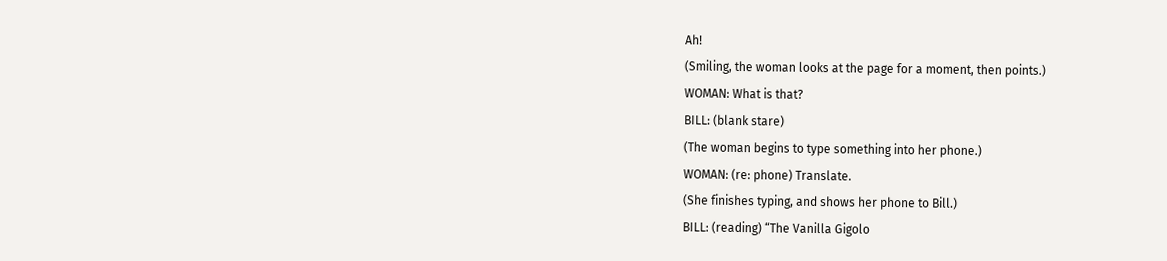Ah!
(Smiling, the woman looks at the page for a moment, then points.)
WOMAN: What is that?
BILL: (blank stare)
(The woman begins to type something into her phone.)
WOMAN: (re: phone) Translate.
(She finishes typing, and shows her phone to Bill.)
BILL: (reading) “The Vanilla Gigolo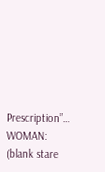Prescription”…
WOMAN: (blank stare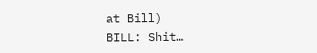at Bill)
BILL: Shit…